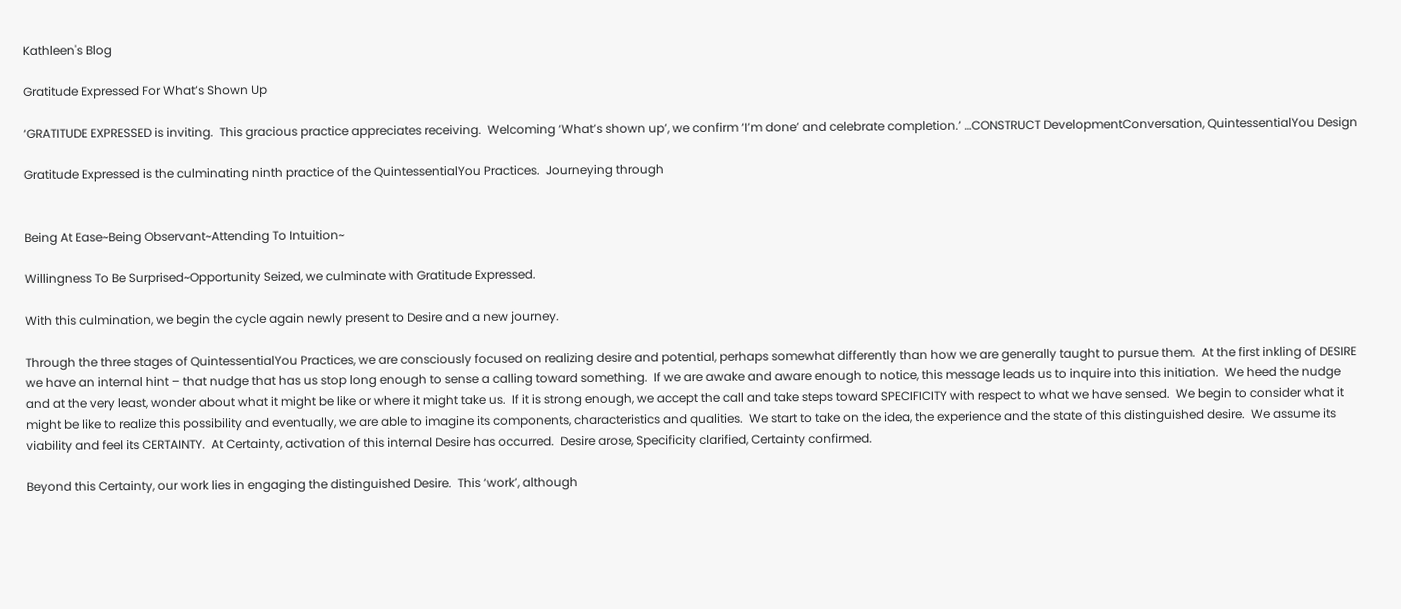Kathleen's Blog

Gratitude Expressed For What’s Shown Up

‘GRATITUDE EXPRESSED is inviting.  This gracious practice appreciates receiving.  Welcoming ‘What’s shown up’, we confirm ‘I’m done’ and celebrate completion.’ …CONSTRUCT DevelopmentConversation, QuintessentialYou Design

Gratitude Expressed is the culminating ninth practice of the QuintessentialYou Practices.  Journeying through


Being At Ease~Being Observant~Attending To Intuition~

Willingness To Be Surprised~Opportunity Seized, we culminate with Gratitude Expressed.

With this culmination, we begin the cycle again newly present to Desire and a new journey.

Through the three stages of QuintessentialYou Practices, we are consciously focused on realizing desire and potential, perhaps somewhat differently than how we are generally taught to pursue them.  At the first inkling of DESIRE we have an internal hint – that nudge that has us stop long enough to sense a calling toward something.  If we are awake and aware enough to notice, this message leads us to inquire into this initiation.  We heed the nudge and at the very least, wonder about what it might be like or where it might take us.  If it is strong enough, we accept the call and take steps toward SPECIFICITY with respect to what we have sensed.  We begin to consider what it might be like to realize this possibility and eventually, we are able to imagine its components, characteristics and qualities.  We start to take on the idea, the experience and the state of this distinguished desire.  We assume its viability and feel its CERTAINTY.  At Certainty, activation of this internal Desire has occurred.  Desire arose, Specificity clarified, Certainty confirmed.

Beyond this Certainty, our work lies in engaging the distinguished Desire.  This ‘work’, although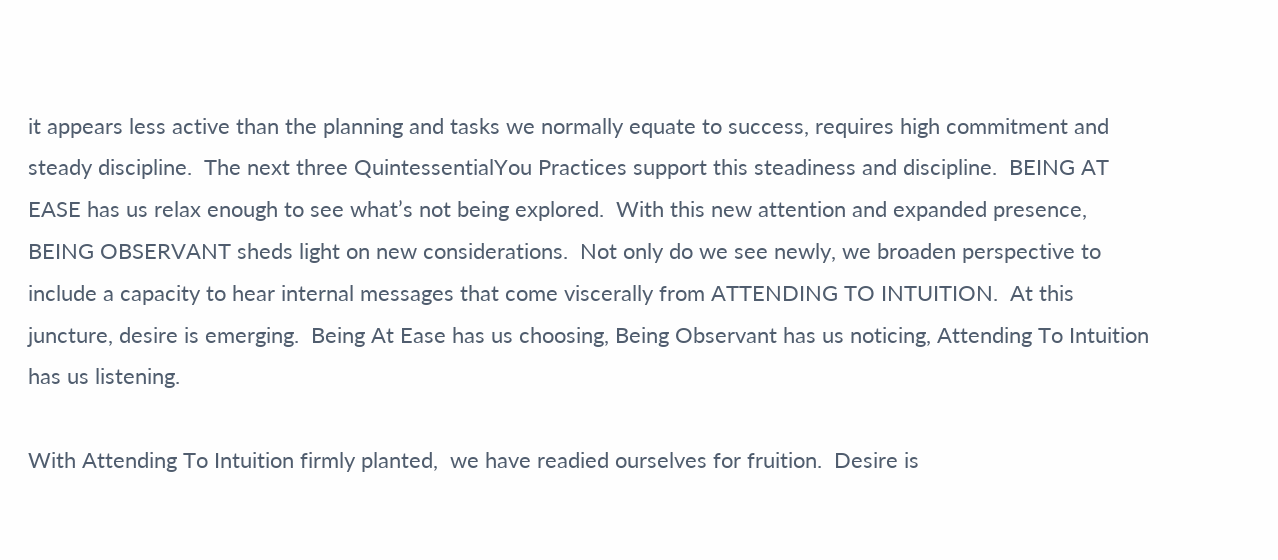it appears less active than the planning and tasks we normally equate to success, requires high commitment and steady discipline.  The next three QuintessentialYou Practices support this steadiness and discipline.  BEING AT EASE has us relax enough to see what’s not being explored.  With this new attention and expanded presence, BEING OBSERVANT sheds light on new considerations.  Not only do we see newly, we broaden perspective to include a capacity to hear internal messages that come viscerally from ATTENDING TO INTUITION.  At this juncture, desire is emerging.  Being At Ease has us choosing, Being Observant has us noticing, Attending To Intuition has us listening.

With Attending To Intuition firmly planted,  we have readied ourselves for fruition.  Desire is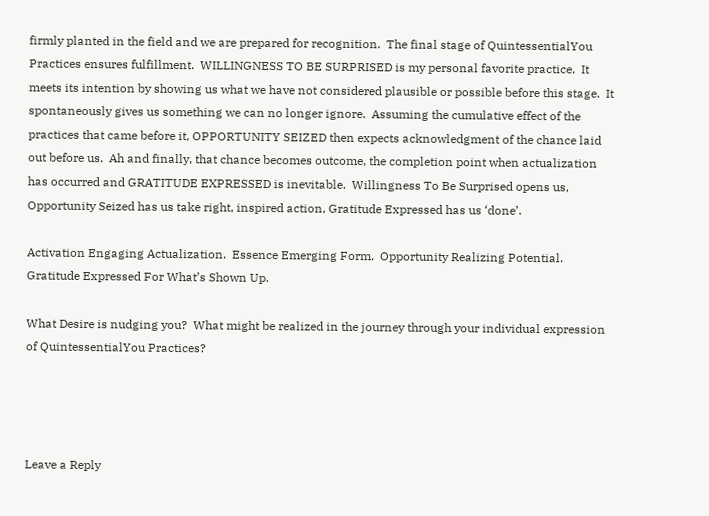firmly planted in the field and we are prepared for recognition.  The final stage of QuintessentialYou Practices ensures fulfillment.  WILLINGNESS TO BE SURPRISED is my personal favorite practice.  It meets its intention by showing us what we have not considered plausible or possible before this stage.  It spontaneously gives us something we can no longer ignore.  Assuming the cumulative effect of the practices that came before it, OPPORTUNITY SEIZED then expects acknowledgment of the chance laid out before us.  Ah and finally, that chance becomes outcome, the completion point when actualization has occurred and GRATITUDE EXPRESSED is inevitable.  Willingness To Be Surprised opens us, Opportunity Seized has us take right, inspired action, Gratitude Expressed has us ‘done’.

Activation Engaging Actualization.  Essence Emerging Form.  Opportunity Realizing Potential.  Gratitude Expressed For What’s Shown Up.

What Desire is nudging you?  What might be realized in the journey through your individual expression of QuintessentialYou Practices?




Leave a Reply